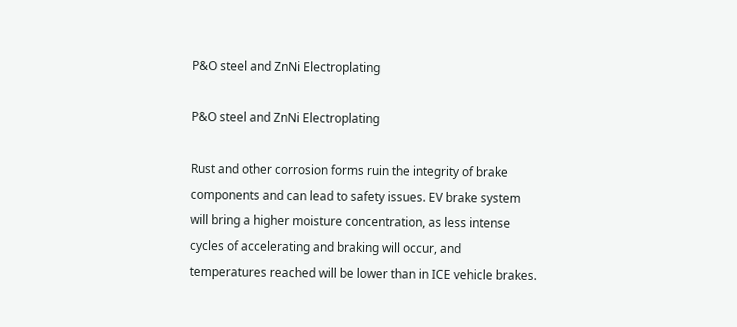P&O steel and ZnNi Electroplating

P&O steel and ZnNi Electroplating

Rust and other corrosion forms ruin the integrity of brake components and can lead to safety issues. EV brake system will bring a higher moisture concentration, as less intense cycles of accelerating and braking will occur, and temperatures reached will be lower than in ICE vehicle brakes.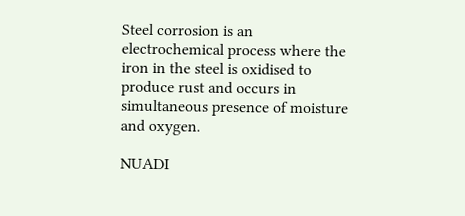Steel corrosion is an electrochemical process where the iron in the steel is oxidised to produce rust and occurs in simultaneous presence of moisture and oxygen.

NUADI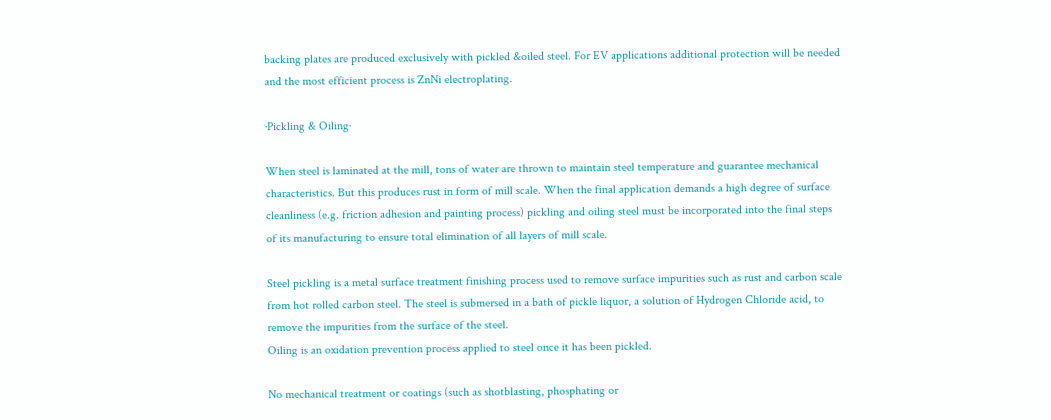backing plates are produced exclusively with pickled &oiled steel. For EV applications additional protection will be needed and the most efficient process is ZnNi electroplating.

·Pickling & Oiling·

When steel is laminated at the mill, tons of water are thrown to maintain steel temperature and guarantee mechanical characteristics. But this produces rust in form of mill scale. When the final application demands a high degree of surface cleanliness (e.g. friction adhesion and painting process) pickling and oiling steel must be incorporated into the final steps of its manufacturing to ensure total elimination of all layers of mill scale.

Steel pickling is a metal surface treatment finishing process used to remove surface impurities such as rust and carbon scale from hot rolled carbon steel. The steel is submersed in a bath of pickle liquor, a solution of Hydrogen Chloride acid, to remove the impurities from the surface of the steel.
Oiling is an oxidation prevention process applied to steel once it has been pickled.

No mechanical treatment or coatings (such as shotblasting, phosphating or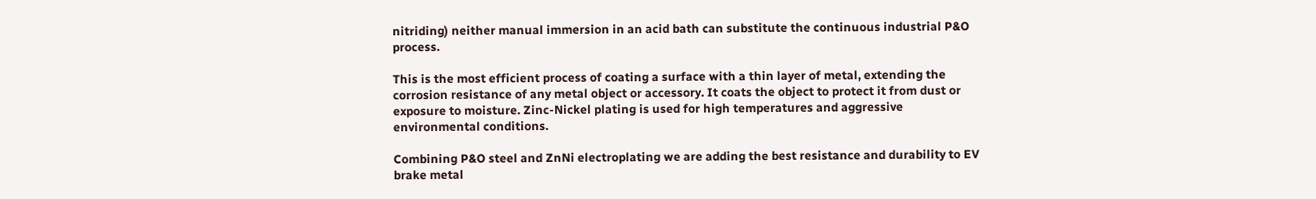nitriding) neither manual immersion in an acid bath can substitute the continuous industrial P&O process.

This is the most efficient process of coating a surface with a thin layer of metal, extending the corrosion resistance of any metal object or accessory. It coats the object to protect it from dust or exposure to moisture. Zinc-Nickel plating is used for high temperatures and aggressive environmental conditions.

Combining P&O steel and ZnNi electroplating we are adding the best resistance and durability to EV brake metal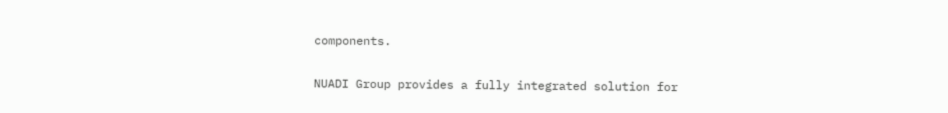components.

NUADI Group provides a fully integrated solution for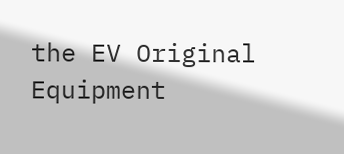the EV Original Equipment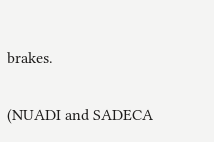brakes.

(NUADI and SADECA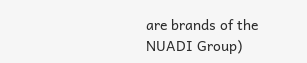are brands of the NUADI Group)